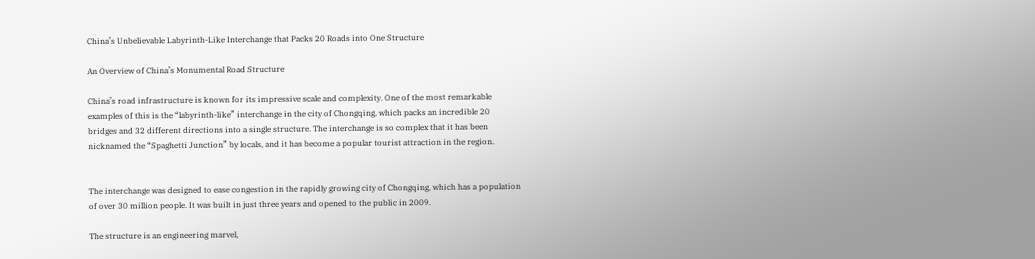China’s Unbelievable Labyrinth-Like Interchange that Packs 20 Roads into One Structure

An Overview of China’s Monumental Road Structure

China’s road infrastructure is known for its impressive scale and complexity. One of the most remarkable examples of this is the “labyrinth-like” interchange in the city of Chongqing, which packs an incredible 20 bridges and 32 different directions into a single structure. The interchange is so complex that it has been nicknamed the “Spaghetti Junction” by locals, and it has become a popular tourist attraction in the region.


The interchange was designed to ease congestion in the rapidly growing city of Chongqing, which has a population of over 30 million people. It was built in just three years and opened to the public in 2009.

The structure is an engineering marvel,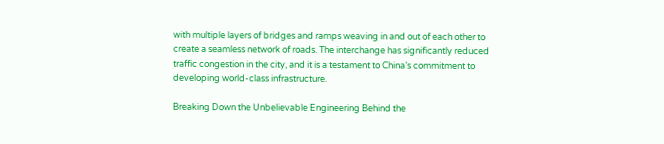with multiple layers of bridges and ramps weaving in and out of each other to create a seamless network of roads. The interchange has significantly reduced traffic congestion in the city, and it is a testament to China’s commitment to developing world-class infrastructure.

Breaking Down the Unbelievable Engineering Behind the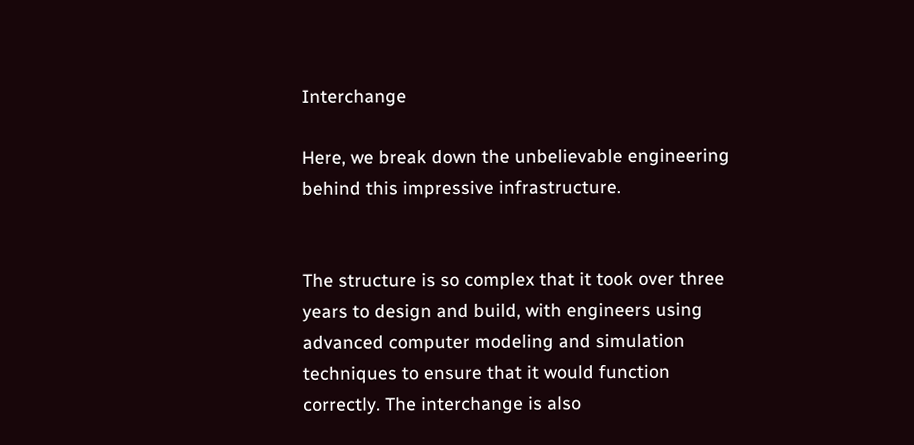Interchange

Here, we break down the unbelievable engineering behind this impressive infrastructure.


The structure is so complex that it took over three years to design and build, with engineers using advanced computer modeling and simulation techniques to ensure that it would function correctly. The interchange is also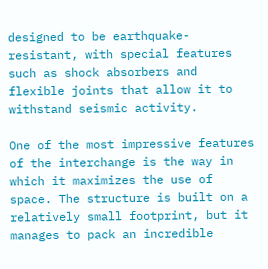designed to be earthquake-resistant, with special features such as shock absorbers and flexible joints that allow it to withstand seismic activity.

One of the most impressive features of the interchange is the way in which it maximizes the use of space. The structure is built on a relatively small footprint, but it manages to pack an incredible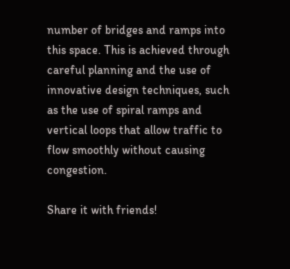number of bridges and ramps into this space. This is achieved through careful planning and the use of innovative design techniques, such as the use of spiral ramps and vertical loops that allow traffic to flow smoothly without causing congestion.

Share it with friends!